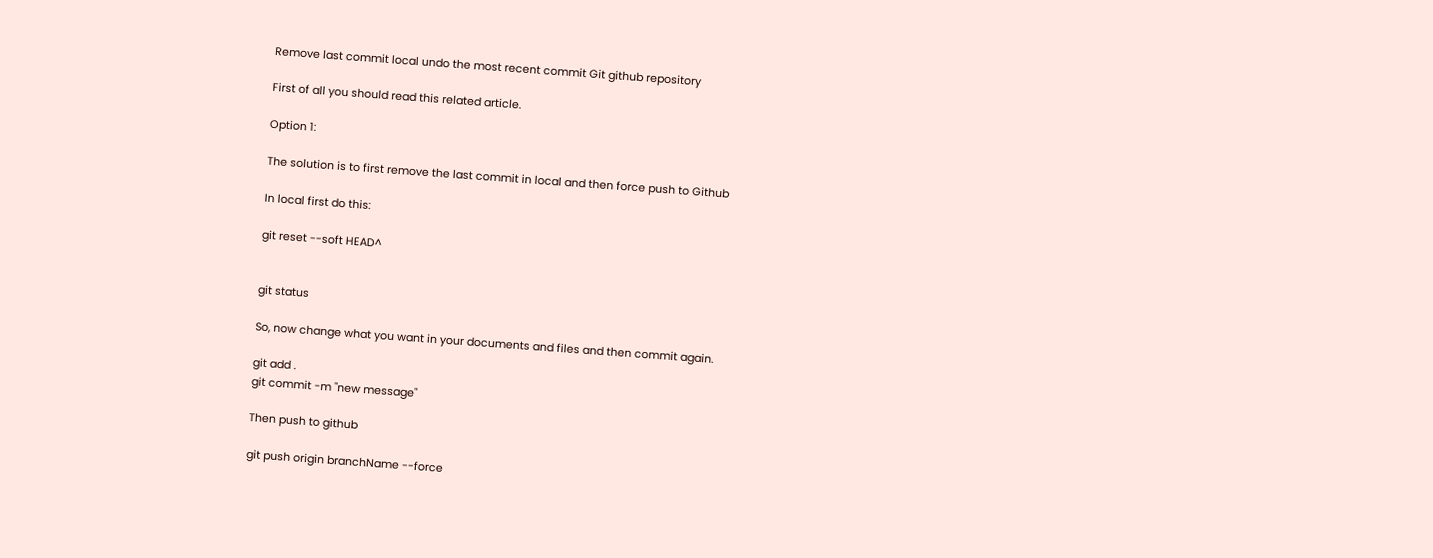Remove last commit local undo the most recent commit Git github repository

First of all you should read this related article.

Option 1:

The solution is to first remove the last commit in local and then force push to Github

In local first do this:

git reset --soft HEAD^


git status

So, now change what you want in your documents and files and then commit again.

git add .
git commit -m "new message"

Then push to github

git push origin branchName --force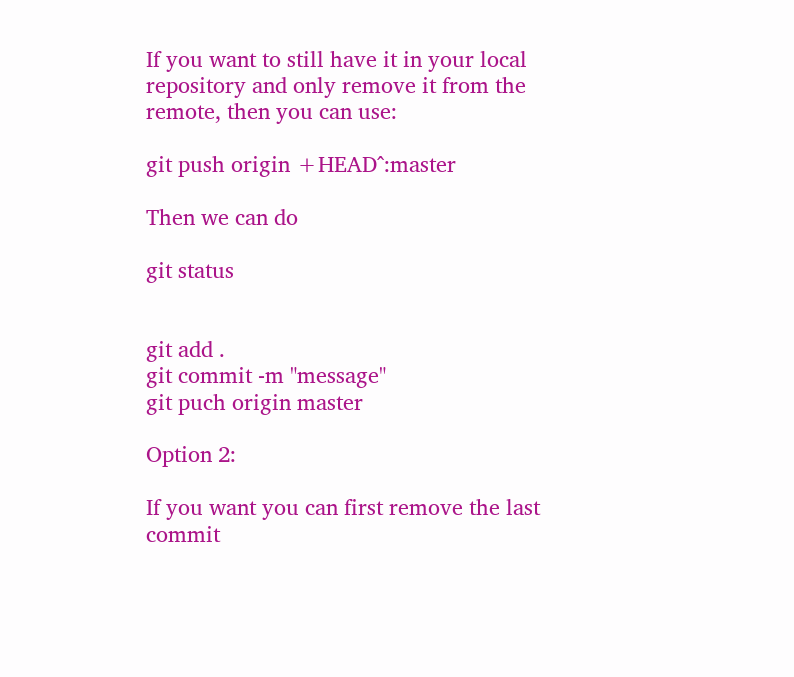If you want to still have it in your local repository and only remove it from the remote, then you can use:

git push origin +HEAD^:master

Then we can do

git status


git add .
git commit -m "message"
git puch origin master

Option 2:

If you want you can first remove the last commit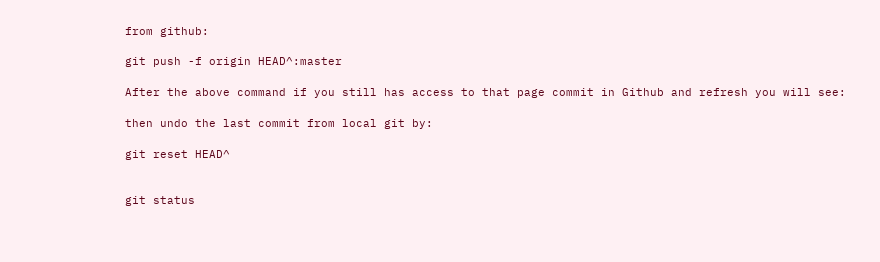from github:

git push -f origin HEAD^:master

After the above command if you still has access to that page commit in Github and refresh you will see:

then undo the last commit from local git by:

git reset HEAD^


git status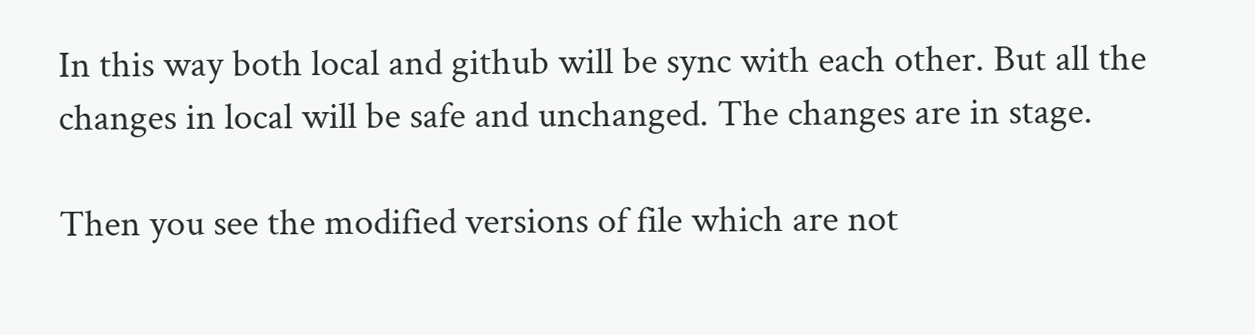In this way both local and github will be sync with each other. But all the changes in local will be safe and unchanged. The changes are in stage.

Then you see the modified versions of file which are not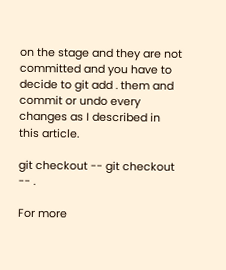on the stage and they are not committed and you have to decide to git add . them and commit or undo every changes as I described in this article.

git checkout -- git checkout -- .

For more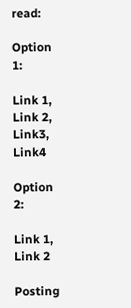read:

Option 1:

Link 1, Link 2, Link3, Link4

Option 2:

Link 1, Link 2

Posting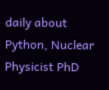daily about Python, Nuclear Physicist PhD